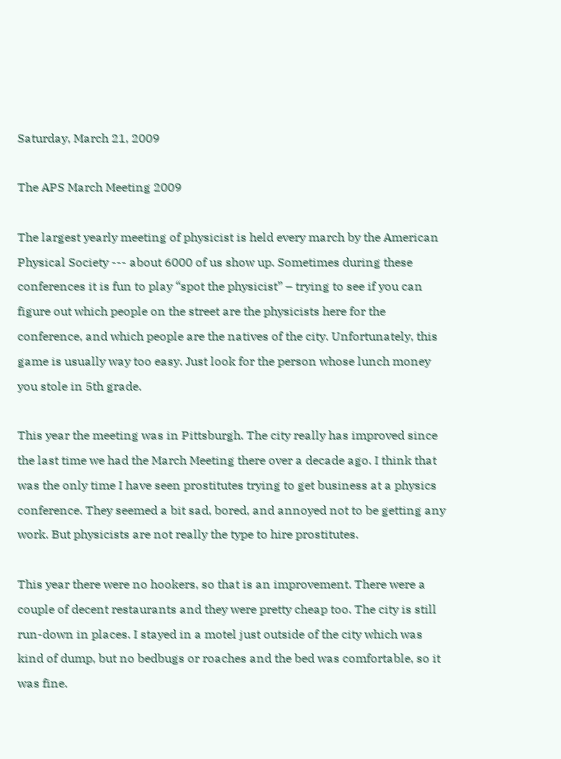Saturday, March 21, 2009

The APS March Meeting 2009

The largest yearly meeting of physicist is held every march by the American Physical Society --- about 6000 of us show up. Sometimes during these conferences it is fun to play “spot the physicist” – trying to see if you can figure out which people on the street are the physicists here for the conference, and which people are the natives of the city. Unfortunately, this game is usually way too easy. Just look for the person whose lunch money you stole in 5th grade.

This year the meeting was in Pittsburgh. The city really has improved since the last time we had the March Meeting there over a decade ago. I think that was the only time I have seen prostitutes trying to get business at a physics conference. They seemed a bit sad, bored, and annoyed not to be getting any work. But physicists are not really the type to hire prostitutes.

This year there were no hookers, so that is an improvement. There were a couple of decent restaurants and they were pretty cheap too. The city is still run-down in places. I stayed in a motel just outside of the city which was kind of dump, but no bedbugs or roaches and the bed was comfortable, so it was fine.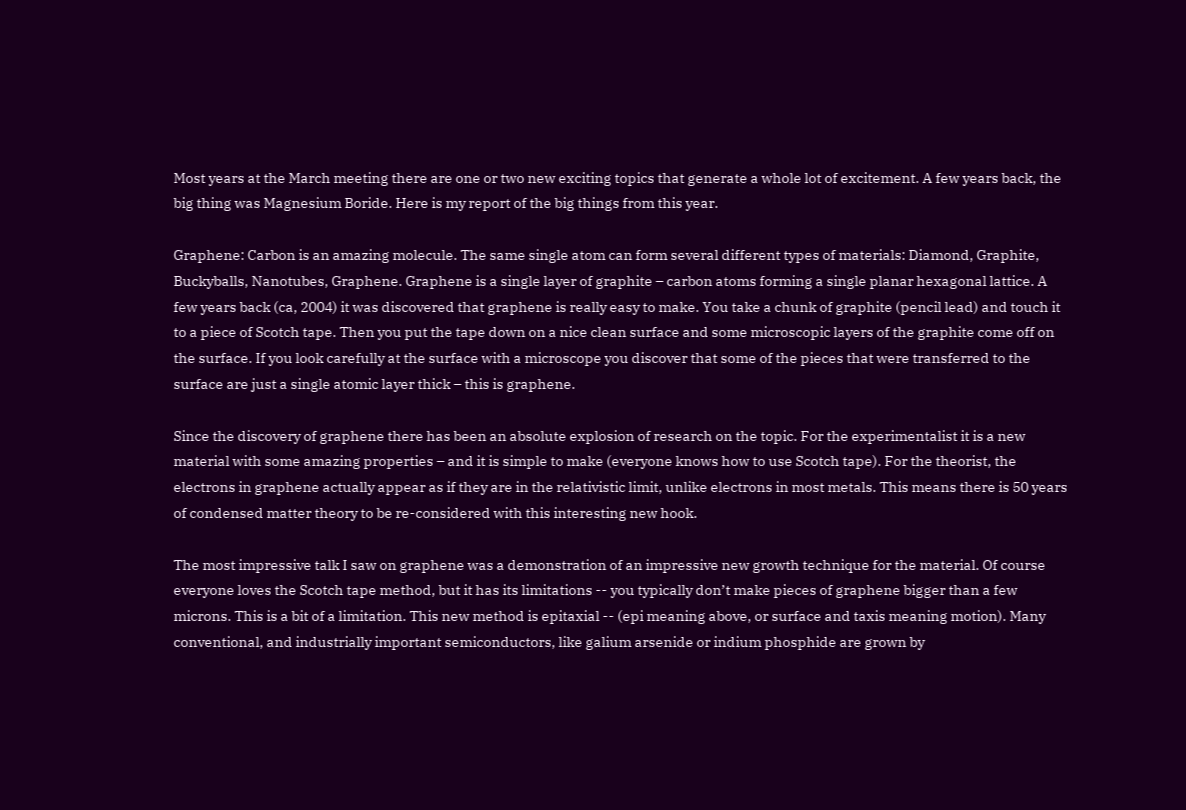Most years at the March meeting there are one or two new exciting topics that generate a whole lot of excitement. A few years back, the big thing was Magnesium Boride. Here is my report of the big things from this year.

Graphene: Carbon is an amazing molecule. The same single atom can form several different types of materials: Diamond, Graphite, Buckyballs, Nanotubes, Graphene. Graphene is a single layer of graphite – carbon atoms forming a single planar hexagonal lattice. A few years back (ca, 2004) it was discovered that graphene is really easy to make. You take a chunk of graphite (pencil lead) and touch it to a piece of Scotch tape. Then you put the tape down on a nice clean surface and some microscopic layers of the graphite come off on the surface. If you look carefully at the surface with a microscope you discover that some of the pieces that were transferred to the surface are just a single atomic layer thick – this is graphene.

Since the discovery of graphene there has been an absolute explosion of research on the topic. For the experimentalist it is a new material with some amazing properties – and it is simple to make (everyone knows how to use Scotch tape). For the theorist, the electrons in graphene actually appear as if they are in the relativistic limit, unlike electrons in most metals. This means there is 50 years of condensed matter theory to be re-considered with this interesting new hook.

The most impressive talk I saw on graphene was a demonstration of an impressive new growth technique for the material. Of course everyone loves the Scotch tape method, but it has its limitations -- you typically don’t make pieces of graphene bigger than a few microns. This is a bit of a limitation. This new method is epitaxial -- (epi meaning above, or surface and taxis meaning motion). Many conventional, and industrially important semiconductors, like galium arsenide or indium phosphide are grown by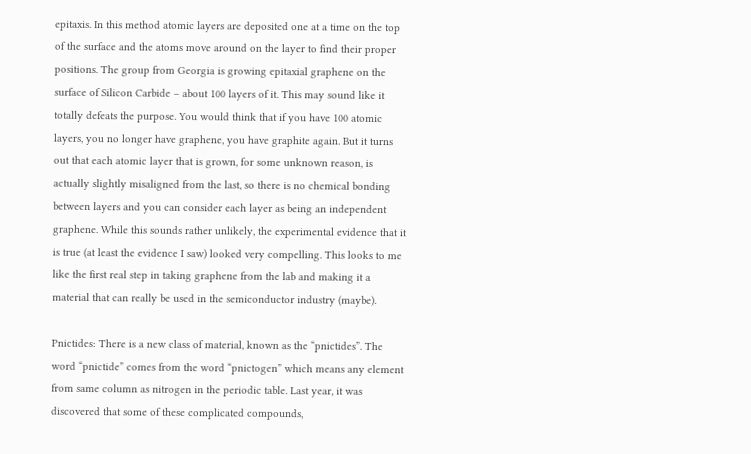epitaxis. In this method atomic layers are deposited one at a time on the top of the surface and the atoms move around on the layer to find their proper positions. The group from Georgia is growing epitaxial graphene on the surface of Silicon Carbide – about 100 layers of it. This may sound like it totally defeats the purpose. You would think that if you have 100 atomic layers, you no longer have graphene, you have graphite again. But it turns out that each atomic layer that is grown, for some unknown reason, is actually slightly misaligned from the last, so there is no chemical bonding between layers and you can consider each layer as being an independent graphene. While this sounds rather unlikely, the experimental evidence that it is true (at least the evidence I saw) looked very compelling. This looks to me like the first real step in taking graphene from the lab and making it a material that can really be used in the semiconductor industry (maybe).

Pnictides: There is a new class of material, known as the “pnictides”. The word “pnictide” comes from the word “pnictogen” which means any element from same column as nitrogen in the periodic table. Last year, it was discovered that some of these complicated compounds,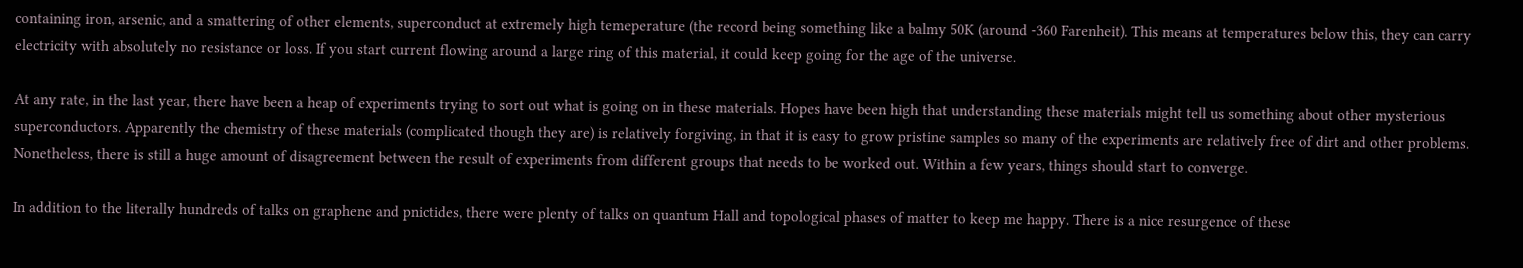containing iron, arsenic, and a smattering of other elements, superconduct at extremely high temeperature (the record being something like a balmy 50K (around -360 Farenheit). This means at temperatures below this, they can carry electricity with absolutely no resistance or loss. If you start current flowing around a large ring of this material, it could keep going for the age of the universe.

At any rate, in the last year, there have been a heap of experiments trying to sort out what is going on in these materials. Hopes have been high that understanding these materials might tell us something about other mysterious superconductors. Apparently the chemistry of these materials (complicated though they are) is relatively forgiving, in that it is easy to grow pristine samples so many of the experiments are relatively free of dirt and other problems. Nonetheless, there is still a huge amount of disagreement between the result of experiments from different groups that needs to be worked out. Within a few years, things should start to converge.

In addition to the literally hundreds of talks on graphene and pnictides, there were plenty of talks on quantum Hall and topological phases of matter to keep me happy. There is a nice resurgence of these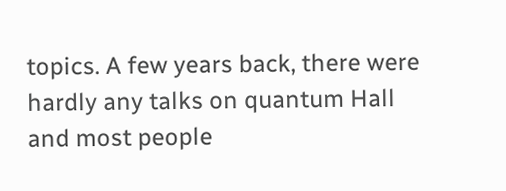topics. A few years back, there were hardly any talks on quantum Hall and most people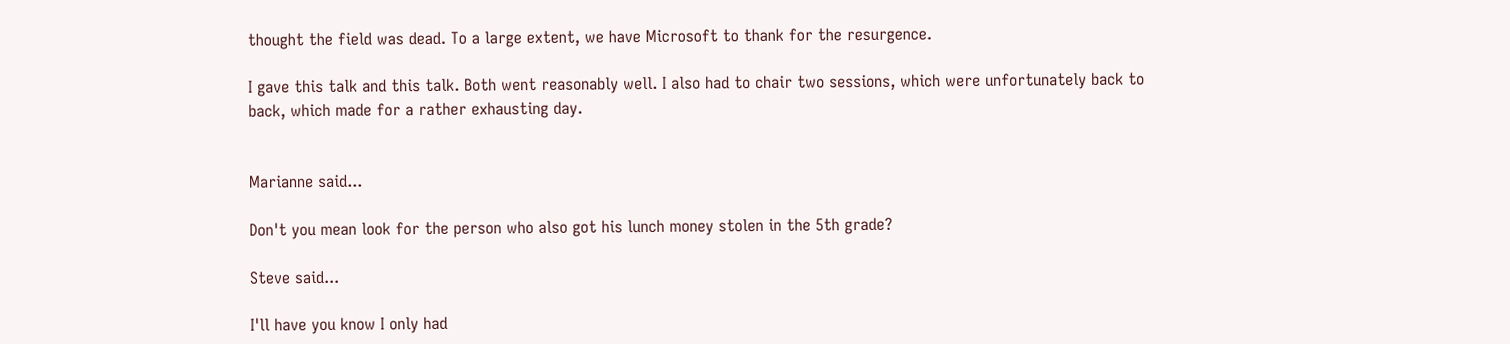thought the field was dead. To a large extent, we have Microsoft to thank for the resurgence.

I gave this talk and this talk. Both went reasonably well. I also had to chair two sessions, which were unfortunately back to back, which made for a rather exhausting day.


Marianne said...

Don't you mean look for the person who also got his lunch money stolen in the 5th grade?

Steve said...

I'll have you know I only had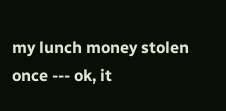my lunch money stolen once --- ok, it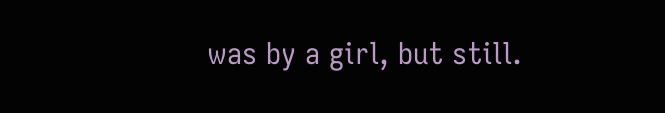was by a girl, but still.